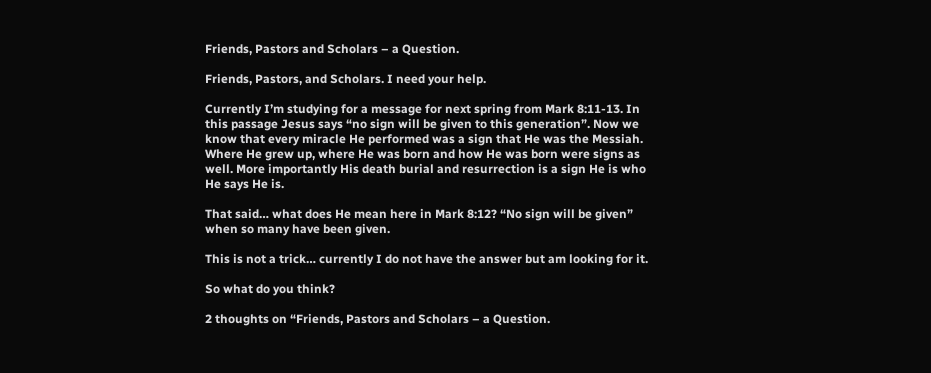Friends, Pastors and Scholars – a Question.

Friends, Pastors, and Scholars. I need your help.

Currently I’m studying for a message for next spring from Mark 8:11-13. In this passage Jesus says “no sign will be given to this generation”. Now we know that every miracle He performed was a sign that He was the Messiah. Where He grew up, where He was born and how He was born were signs as well. More importantly His death burial and resurrection is a sign He is who He says He is.

That said… what does He mean here in Mark 8:12? “No sign will be given” when so many have been given.

This is not a trick… currently I do not have the answer but am looking for it.

So what do you think?

2 thoughts on “Friends, Pastors and Scholars – a Question.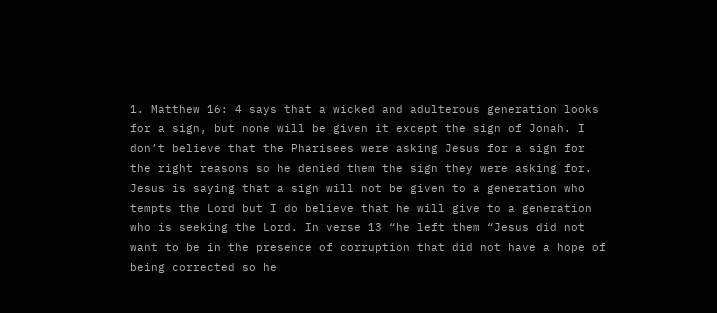1. Matthew 16: 4 says that a wicked and adulterous generation looks for a sign, but none will be given it except the sign of Jonah. I don’t believe that the Pharisees were asking Jesus for a sign for the right reasons so he denied them the sign they were asking for. Jesus is saying that a sign will not be given to a generation who tempts the Lord but I do believe that he will give to a generation who is seeking the Lord. In verse 13 “he left them “Jesus did not want to be in the presence of corruption that did not have a hope of being corrected so he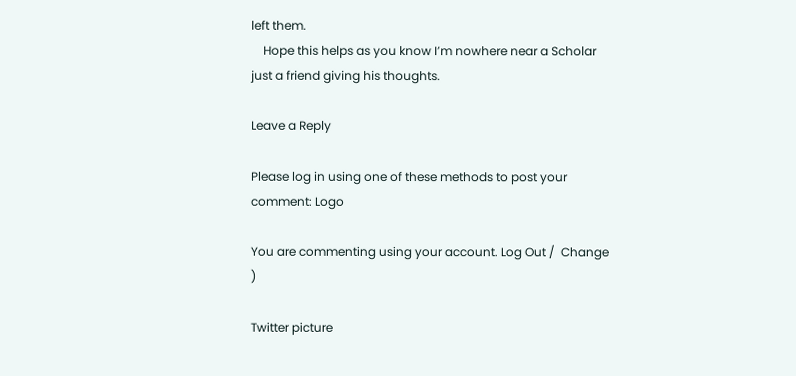left them.
    Hope this helps as you know I’m nowhere near a Scholar just a friend giving his thoughts.

Leave a Reply

Please log in using one of these methods to post your comment: Logo

You are commenting using your account. Log Out /  Change )

Twitter picture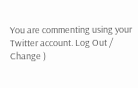You are commenting using your Twitter account. Log Out /  Change )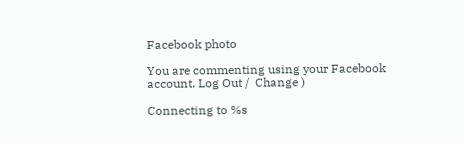Facebook photo

You are commenting using your Facebook account. Log Out /  Change )

Connecting to %s